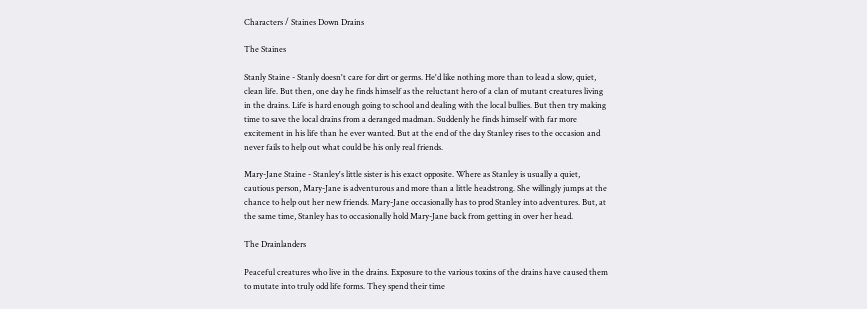Characters / Staines Down Drains

The Staines

Stanly Staine - Stanly doesn't care for dirt or germs. He'd like nothing more than to lead a slow, quiet, clean life. But then, one day he finds himself as the reluctant hero of a clan of mutant creatures living in the drains. Life is hard enough going to school and dealing with the local bullies. But then try making time to save the local drains from a deranged madman. Suddenly he finds himself with far more excitement in his life than he ever wanted. But at the end of the day Stanley rises to the occasion and never fails to help out what could be his only real friends.

Mary-Jane Staine - Stanley's little sister is his exact opposite. Where as Stanley is usually a quiet, cautious person, Mary-Jane is adventurous and more than a little headstrong. She willingly jumps at the chance to help out her new friends. Mary-Jane occasionally has to prod Stanley into adventures. But, at the same time, Stanley has to occasionally hold Mary-Jane back from getting in over her head.

The Drainlanders

Peaceful creatures who live in the drains. Exposure to the various toxins of the drains have caused them to mutate into truly odd life forms. They spend their time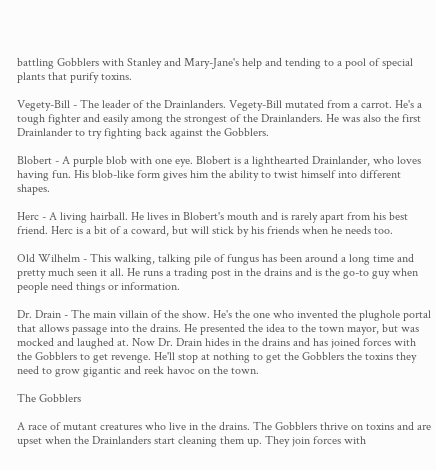battling Gobblers with Stanley and Mary-Jane's help and tending to a pool of special plants that purify toxins.

Vegety-Bill - The leader of the Drainlanders. Vegety-Bill mutated from a carrot. He's a tough fighter and easily among the strongest of the Drainlanders. He was also the first Drainlander to try fighting back against the Gobblers.

Blobert - A purple blob with one eye. Blobert is a lighthearted Drainlander, who loves having fun. His blob-like form gives him the ability to twist himself into different shapes.

Herc - A living hairball. He lives in Blobert's mouth and is rarely apart from his best friend. Herc is a bit of a coward, but will stick by his friends when he needs too.

Old Wilhelm - This walking, talking pile of fungus has been around a long time and pretty much seen it all. He runs a trading post in the drains and is the go-to guy when people need things or information.

Dr. Drain - The main villain of the show. He's the one who invented the plughole portal that allows passage into the drains. He presented the idea to the town mayor, but was mocked and laughed at. Now Dr. Drain hides in the drains and has joined forces with the Gobblers to get revenge. He'll stop at nothing to get the Gobblers the toxins they need to grow gigantic and reek havoc on the town.

The Gobblers

A race of mutant creatures who live in the drains. The Gobblers thrive on toxins and are upset when the Drainlanders start cleaning them up. They join forces with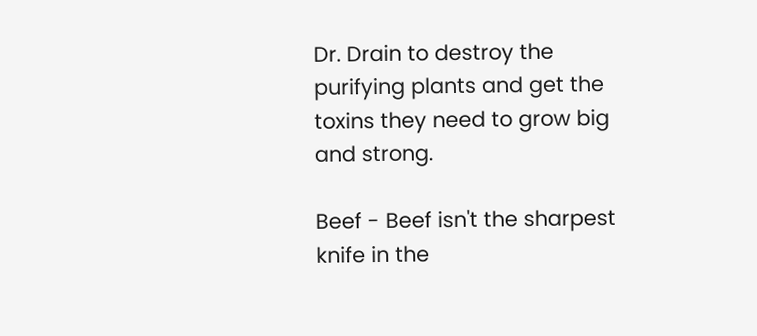Dr. Drain to destroy the purifying plants and get the toxins they need to grow big and strong.

Beef - Beef isn't the sharpest knife in the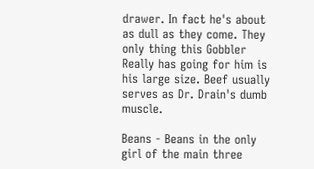drawer. In fact he's about as dull as they come. They only thing this Gobbler Really has going for him is his large size. Beef usually serves as Dr. Drain's dumb muscle.

Beans - Beans in the only girl of the main three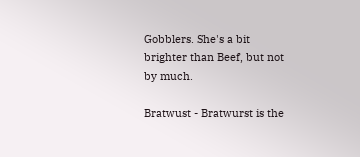Gobblers. She's a bit brighter than Beef, but not by much.

Bratwust - Bratwurst is the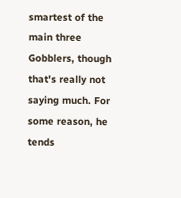smartest of the main three Gobblers, though that's really not saying much. For some reason, he tends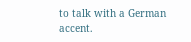to talk with a German accent.